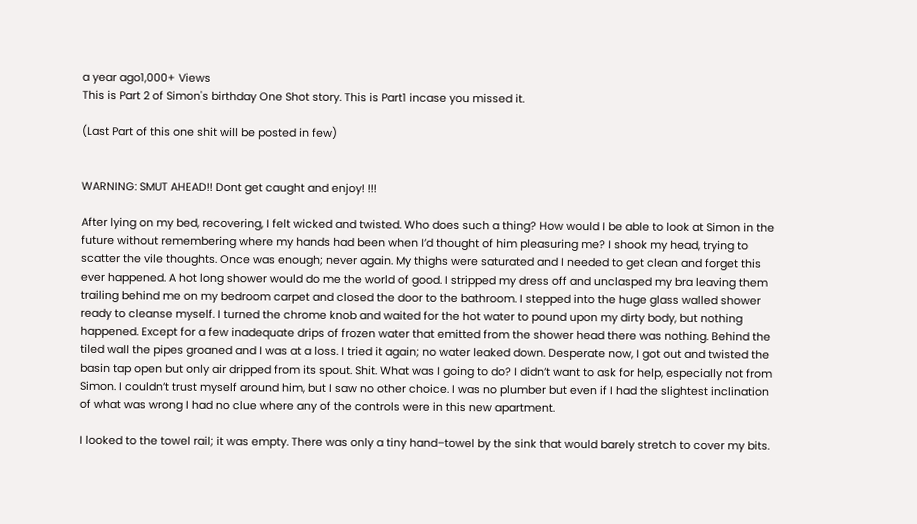a year ago1,000+ Views
This is Part 2 of Simon's birthday One Shot story. This is Part1 incase you missed it.

(Last Part of this one shit will be posted in few)


WARNING: SMUT AHEAD!! Dont get caught and enjoy! !!!

After lying on my bed, recovering, I felt wicked and twisted. Who does such a thing? How would I be able to look at Simon in the future without remembering where my hands had been when I’d thought of him pleasuring me? I shook my head, trying to scatter the vile thoughts. Once was enough; never again. My thighs were saturated and I needed to get clean and forget this ever happened. A hot long shower would do me the world of good. I stripped my dress off and unclasped my bra leaving them trailing behind me on my bedroom carpet and closed the door to the bathroom. I stepped into the huge glass walled shower ready to cleanse myself. I turned the chrome knob and waited for the hot water to pound upon my dirty body, but nothing happened. Except for a few inadequate drips of frozen water that emitted from the shower head there was nothing. Behind the tiled wall the pipes groaned and I was at a loss. I tried it again; no water leaked down. Desperate now, I got out and twisted the basin tap open but only air dripped from its spout. Shit. What was I going to do? I didn’t want to ask for help, especially not from Simon. I couldn’t trust myself around him, but I saw no other choice. I was no plumber but even if I had the slightest inclination of what was wrong I had no clue where any of the controls were in this new apartment.

I looked to the towel rail; it was empty. There was only a tiny hand–towel by the sink that would barely stretch to cover my bits.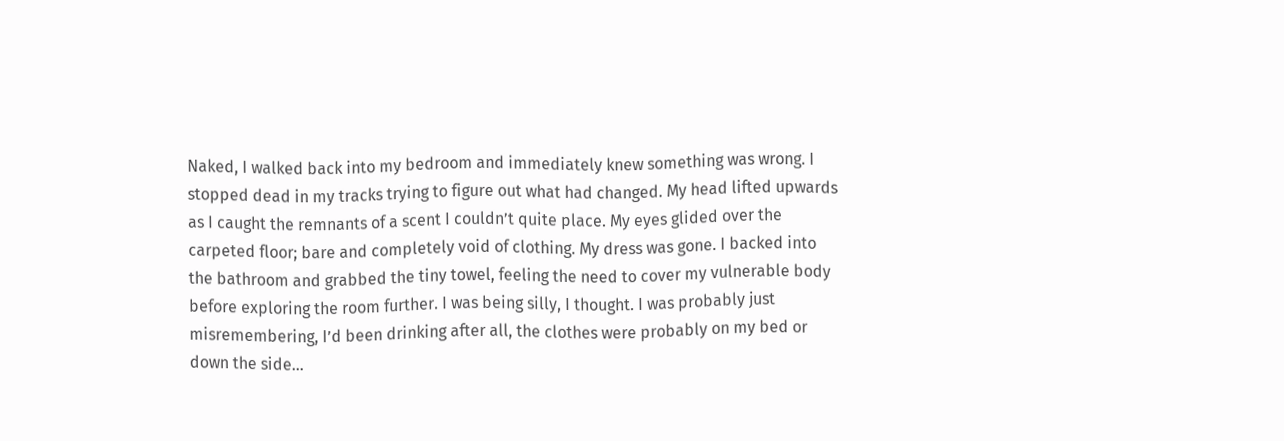Naked, I walked back into my bedroom and immediately knew something was wrong. I stopped dead in my tracks trying to figure out what had changed. My head lifted upwards as I caught the remnants of a scent I couldn’t quite place. My eyes glided over the carpeted floor; bare and completely void of clothing. My dress was gone. I backed into the bathroom and grabbed the tiny towel, feeling the need to cover my vulnerable body before exploring the room further. I was being silly, I thought. I was probably just misremembering, I’d been drinking after all, the clothes were probably on my bed or down the side…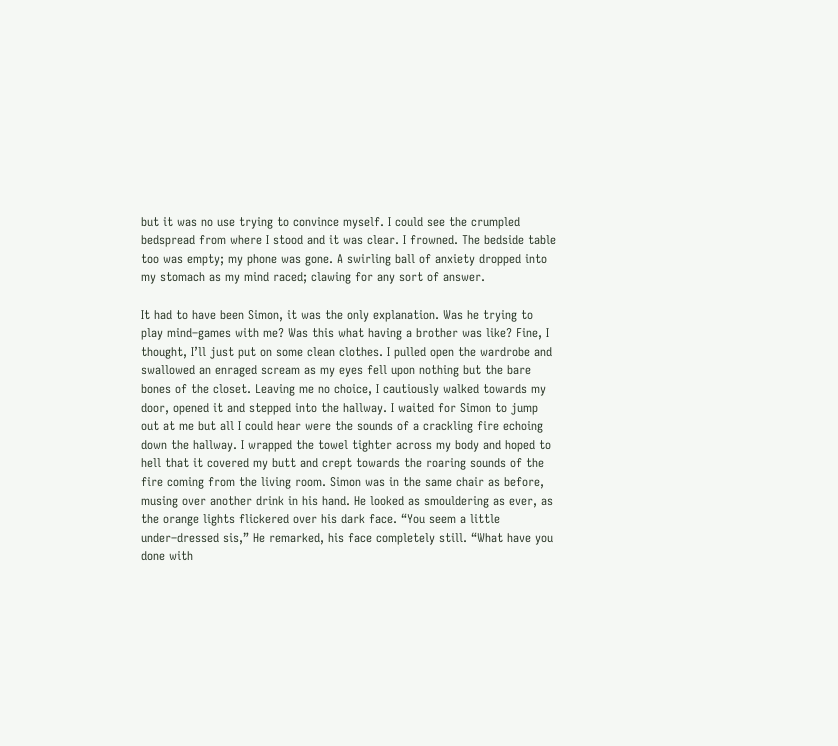but it was no use trying to convince myself. I could see the crumpled bedspread from where I stood and it was clear. I frowned. The bedside table too was empty; my phone was gone. A swirling ball of anxiety dropped into my stomach as my mind raced; clawing for any sort of answer.

It had to have been Simon, it was the only explanation. Was he trying to play mind–games with me? Was this what having a brother was like? Fine, I thought, I’ll just put on some clean clothes. I pulled open the wardrobe and swallowed an enraged scream as my eyes fell upon nothing but the bare bones of the closet. Leaving me no choice, I cautiously walked towards my door, opened it and stepped into the hallway. I waited for Simon to jump out at me but all I could hear were the sounds of a crackling fire echoing down the hallway. I wrapped the towel tighter across my body and hoped to hell that it covered my butt and crept towards the roaring sounds of the fire coming from the living room. Simon was in the same chair as before, musing over another drink in his hand. He looked as smouldering as ever, as the orange lights flickered over his dark face. “You seem a little under–dressed sis,” He remarked, his face completely still. “What have you done with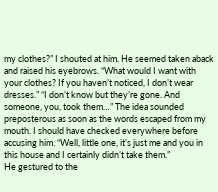my clothes?” I shouted at him. He seemed taken aback and raised his eyebrows. “What would I want with your clothes? If you haven’t noticed, I don’t wear dresses.” “I don’t know but they’re gone. And someone, you, took them…” The idea sounded preposterous as soon as the words escaped from my mouth. I should have checked everywhere before accusing him. “Well, little one, it’s just me and you in this house and I certainly didn’t take them.”
He gestured to the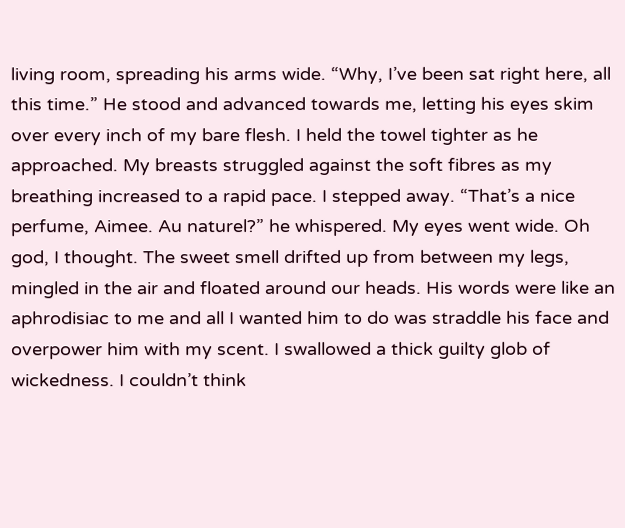living room, spreading his arms wide. “Why, I’ve been sat right here, all this time.” He stood and advanced towards me, letting his eyes skim over every inch of my bare flesh. I held the towel tighter as he approached. My breasts struggled against the soft fibres as my breathing increased to a rapid pace. I stepped away. “That’s a nice perfume, Aimee. Au naturel?” he whispered. My eyes went wide. Oh god, I thought. The sweet smell drifted up from between my legs, mingled in the air and floated around our heads. His words were like an aphrodisiac to me and all I wanted him to do was straddle his face and overpower him with my scent. I swallowed a thick guilty glob of wickedness. I couldn’t think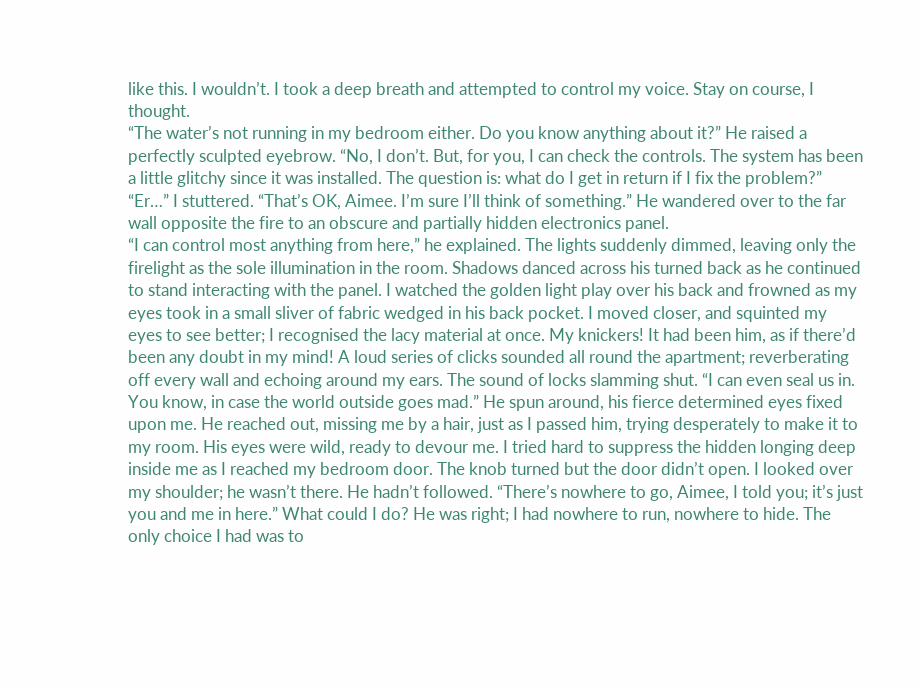like this. I wouldn’t. I took a deep breath and attempted to control my voice. Stay on course, I thought.
“The water’s not running in my bedroom either. Do you know anything about it?” He raised a perfectly sculpted eyebrow. “No, I don’t. But, for you, I can check the controls. The system has been a little glitchy since it was installed. The question is: what do I get in return if I fix the problem?” “Er…” I stuttered. “That’s OK, Aimee. I’m sure I’ll think of something.” He wandered over to the far wall opposite the fire to an obscure and partially hidden electronics panel.
“I can control most anything from here,” he explained. The lights suddenly dimmed, leaving only the firelight as the sole illumination in the room. Shadows danced across his turned back as he continued to stand interacting with the panel. I watched the golden light play over his back and frowned as my eyes took in a small sliver of fabric wedged in his back pocket. I moved closer, and squinted my eyes to see better; I recognised the lacy material at once. My knickers! It had been him, as if there’d been any doubt in my mind! A loud series of clicks sounded all round the apartment; reverberating off every wall and echoing around my ears. The sound of locks slamming shut. “I can even seal us in. You know, in case the world outside goes mad.” He spun around, his fierce determined eyes fixed upon me. He reached out, missing me by a hair, just as I passed him, trying desperately to make it to my room. His eyes were wild, ready to devour me. I tried hard to suppress the hidden longing deep inside me as I reached my bedroom door. The knob turned but the door didn’t open. I looked over my shoulder; he wasn’t there. He hadn’t followed. “There’s nowhere to go, Aimee, I told you; it’s just you and me in here.” What could I do? He was right; I had nowhere to run, nowhere to hide. The only choice I had was to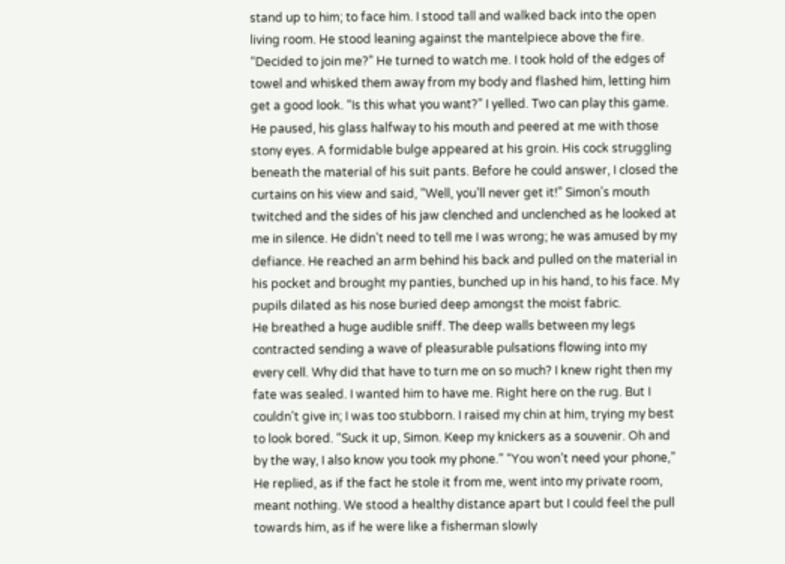stand up to him; to face him. I stood tall and walked back into the open living room. He stood leaning against the mantelpiece above the fire. “Decided to join me?” He turned to watch me. I took hold of the edges of towel and whisked them away from my body and flashed him, letting him get a good look. “Is this what you want?” I yelled. Two can play this game. He paused, his glass halfway to his mouth and peered at me with those stony eyes. A formidable bulge appeared at his groin. His cock struggling beneath the material of his suit pants. Before he could answer, I closed the curtains on his view and said, “Well, you’ll never get it!” Simon’s mouth twitched and the sides of his jaw clenched and unclenched as he looked at me in silence. He didn’t need to tell me I was wrong; he was amused by my defiance. He reached an arm behind his back and pulled on the material in his pocket and brought my panties, bunched up in his hand, to his face. My pupils dilated as his nose buried deep amongst the moist fabric.
He breathed a huge audible sniff. The deep walls between my legs contracted sending a wave of pleasurable pulsations flowing into my every cell. Why did that have to turn me on so much? I knew right then my fate was sealed. I wanted him to have me. Right here on the rug. But I couldn’t give in; I was too stubborn. I raised my chin at him, trying my best to look bored. “Suck it up, Simon. Keep my knickers as a souvenir. Oh and by the way, I also know you took my phone.” “You won’t need your phone,” He replied, as if the fact he stole it from me, went into my private room, meant nothing. We stood a healthy distance apart but I could feel the pull towards him, as if he were like a fisherman slowly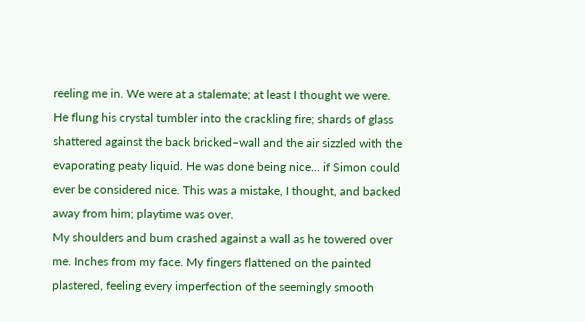reeling me in. We were at a stalemate; at least I thought we were. He flung his crystal tumbler into the crackling fire; shards of glass shattered against the back bricked–wall and the air sizzled with the evaporating peaty liquid. He was done being nice… if Simon could ever be considered nice. This was a mistake, I thought, and backed away from him; playtime was over.
My shoulders and bum crashed against a wall as he towered over me. Inches from my face. My fingers flattened on the painted plastered, feeling every imperfection of the seemingly smooth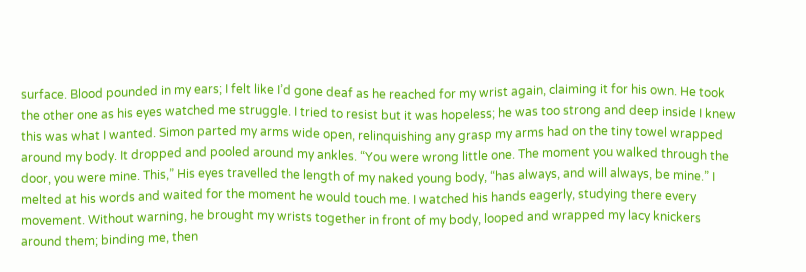surface. Blood pounded in my ears; I felt like I’d gone deaf as he reached for my wrist again, claiming it for his own. He took the other one as his eyes watched me struggle. I tried to resist but it was hopeless; he was too strong and deep inside I knew this was what I wanted. Simon parted my arms wide open, relinquishing any grasp my arms had on the tiny towel wrapped around my body. It dropped and pooled around my ankles. “You were wrong little one. The moment you walked through the door, you were mine. This,” His eyes travelled the length of my naked young body, “has always, and will always, be mine.” I melted at his words and waited for the moment he would touch me. I watched his hands eagerly, studying there every movement. Without warning, he brought my wrists together in front of my body, looped and wrapped my lacy knickers around them; binding me, then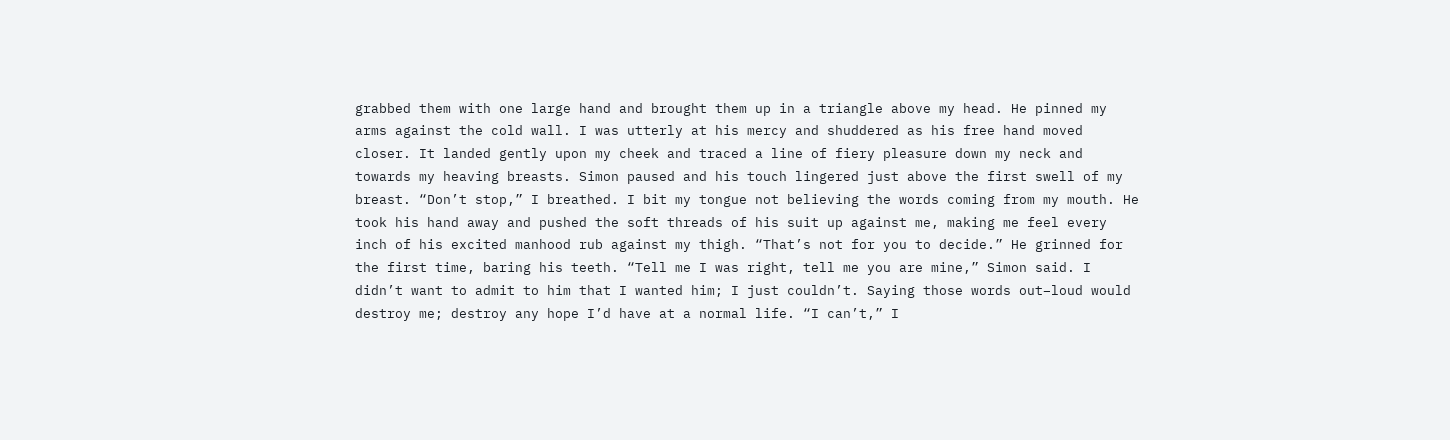grabbed them with one large hand and brought them up in a triangle above my head. He pinned my arms against the cold wall. I was utterly at his mercy and shuddered as his free hand moved closer. It landed gently upon my cheek and traced a line of fiery pleasure down my neck and towards my heaving breasts. Simon paused and his touch lingered just above the first swell of my breast. “Don’t stop,” I breathed. I bit my tongue not believing the words coming from my mouth. He took his hand away and pushed the soft threads of his suit up against me, making me feel every inch of his excited manhood rub against my thigh. “That’s not for you to decide.” He grinned for the first time, baring his teeth. “Tell me I was right, tell me you are mine,” Simon said. I didn’t want to admit to him that I wanted him; I just couldn’t. Saying those words out–loud would destroy me; destroy any hope I’d have at a normal life. “I can’t,” I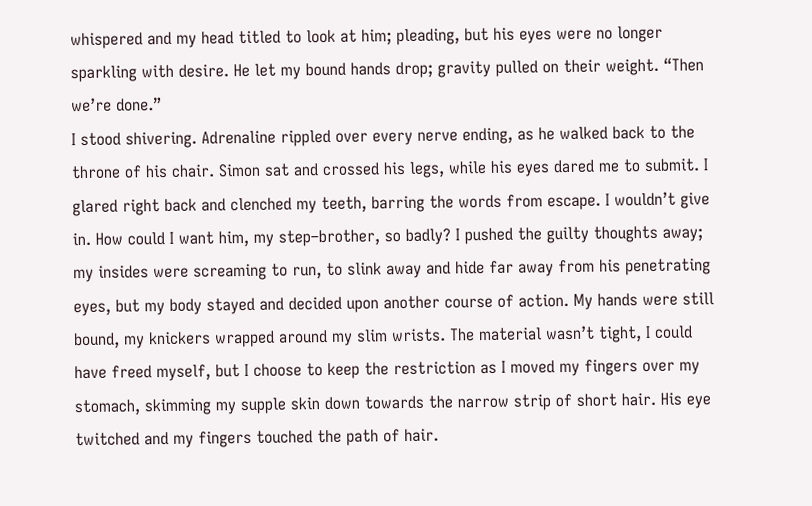whispered and my head titled to look at him; pleading, but his eyes were no longer sparkling with desire. He let my bound hands drop; gravity pulled on their weight. “Then we’re done.”
I stood shivering. Adrenaline rippled over every nerve ending, as he walked back to the throne of his chair. Simon sat and crossed his legs, while his eyes dared me to submit. I glared right back and clenched my teeth, barring the words from escape. I wouldn’t give in. How could I want him, my step–brother, so badly? I pushed the guilty thoughts away; my insides were screaming to run, to slink away and hide far away from his penetrating eyes, but my body stayed and decided upon another course of action. My hands were still bound, my knickers wrapped around my slim wrists. The material wasn’t tight, I could have freed myself, but I choose to keep the restriction as I moved my fingers over my stomach, skimming my supple skin down towards the narrow strip of short hair. His eye twitched and my fingers touched the path of hair.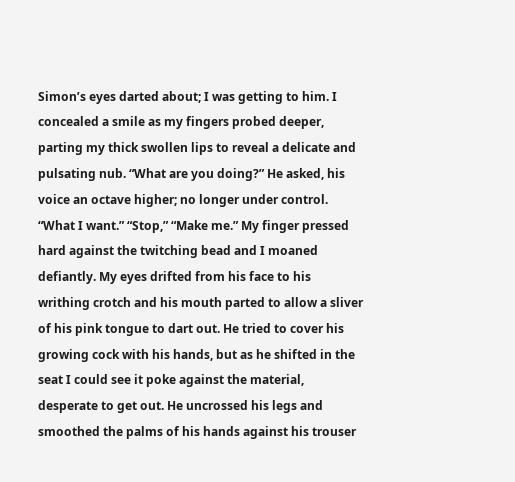Simon’s eyes darted about; I was getting to him. I concealed a smile as my fingers probed deeper, parting my thick swollen lips to reveal a delicate and pulsating nub. “What are you doing?” He asked, his voice an octave higher; no longer under control. “What I want.” “Stop,” “Make me.” My finger pressed hard against the twitching bead and I moaned defiantly. My eyes drifted from his face to his writhing crotch and his mouth parted to allow a sliver of his pink tongue to dart out. He tried to cover his growing cock with his hands, but as he shifted in the seat I could see it poke against the material, desperate to get out. He uncrossed his legs and smoothed the palms of his hands against his trouser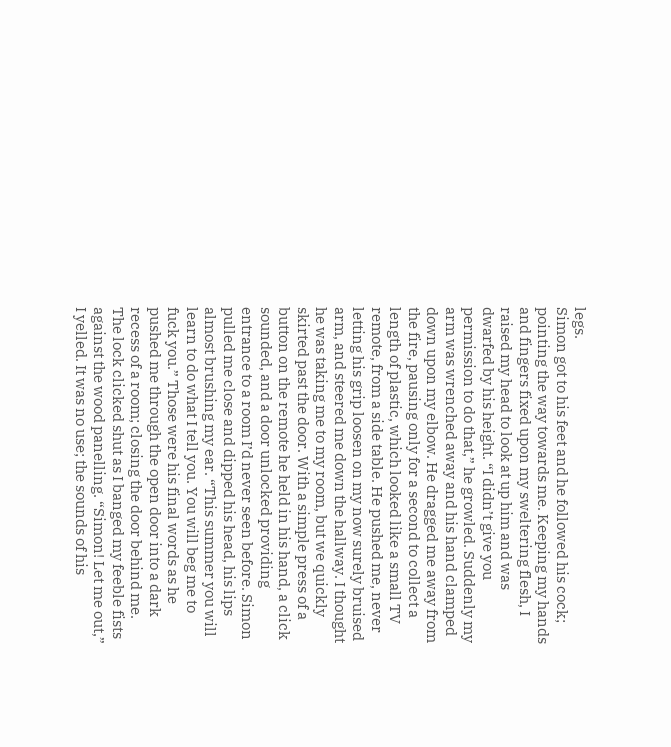legs.
Simon got to his feet and he followed his cock; pointing the way towards me. Keeping my hands and fingers fixed upon my sweltering flesh, I raised my head to look at up him and was dwarfed by his height. “I didn’t give you permission to do that,” he growled. Suddenly my arm was wrenched away and his hand clamped down upon my elbow. He dragged me away from the fire, pausing only for a second to collect a length of plastic, which looked like a small TV remote, from a side table. He pushed me, never letting his grip loosen on my now surely bruised arm, and steered me down the hallway. I thought he was taking me to my room, but we quickly skirted past the door. With a simple press of a button on the remote he held in his hand, a click sounded, and a door unlocked providing entrance to a room I’d never seen before. Simon pulled me close and dipped his head, his lips almost brushing my ear. “This summer you will learn to do what I tell you. You will beg me to fuck you.” Those were his final words as he pushed me through the open door into a dark recess of a room; closing the door behind me. The lock clicked shut as I banged my feeble fists against the wood panelling. “Simon! Let me out,” I yelled. It was no use; the sounds of his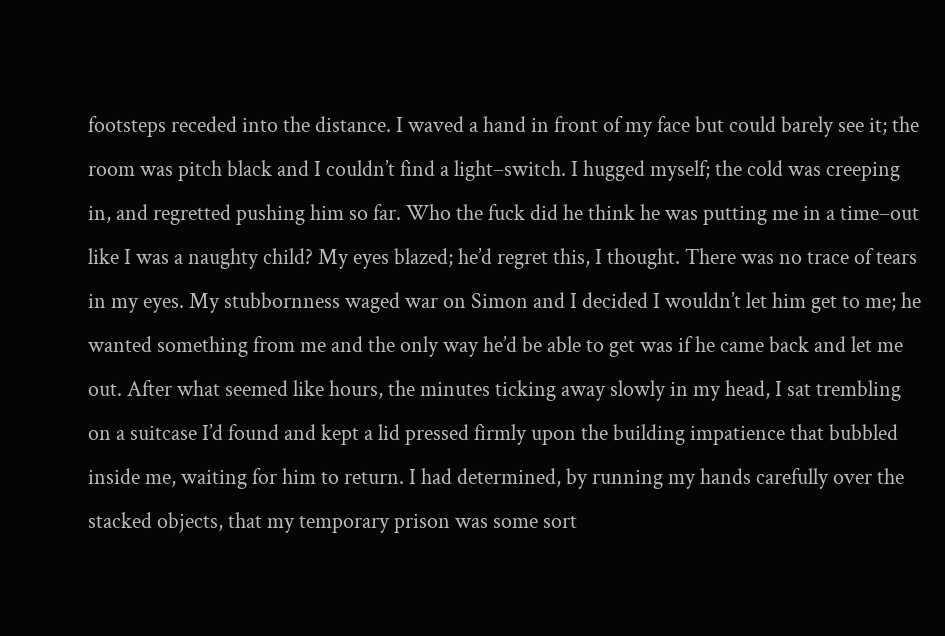footsteps receded into the distance. I waved a hand in front of my face but could barely see it; the room was pitch black and I couldn’t find a light–switch. I hugged myself; the cold was creeping in, and regretted pushing him so far. Who the fuck did he think he was putting me in a time–out like I was a naughty child? My eyes blazed; he’d regret this, I thought. There was no trace of tears in my eyes. My stubbornness waged war on Simon and I decided I wouldn’t let him get to me; he wanted something from me and the only way he’d be able to get was if he came back and let me out. After what seemed like hours, the minutes ticking away slowly in my head, I sat trembling on a suitcase I’d found and kept a lid pressed firmly upon the building impatience that bubbled inside me, waiting for him to return. I had determined, by running my hands carefully over the stacked objects, that my temporary prison was some sort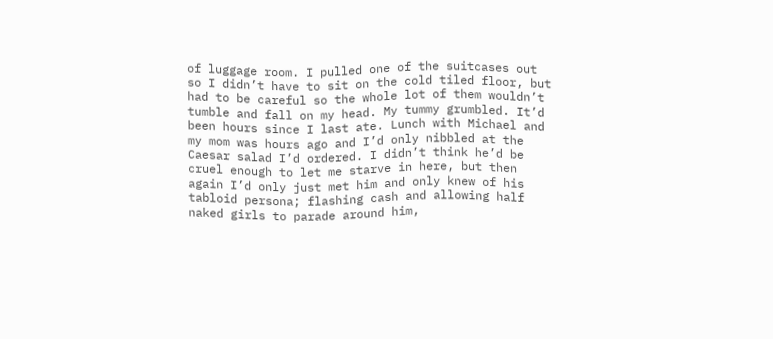of luggage room. I pulled one of the suitcases out so I didn’t have to sit on the cold tiled floor, but had to be careful so the whole lot of them wouldn’t tumble and fall on my head. My tummy grumbled. It’d been hours since I last ate. Lunch with Michael and my mom was hours ago and I’d only nibbled at the Caesar salad I’d ordered. I didn’t think he’d be cruel enough to let me starve in here, but then again I’d only just met him and only knew of his tabloid persona; flashing cash and allowing half naked girls to parade around him,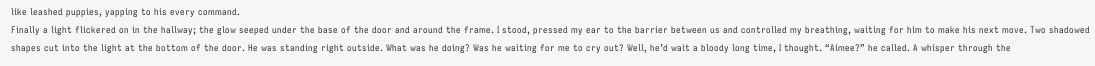like leashed puppies, yapping to his every command.
Finally a light flickered on in the hallway; the glow seeped under the base of the door and around the frame. I stood, pressed my ear to the barrier between us and controlled my breathing, waiting for him to make his next move. Two shadowed shapes cut into the light at the bottom of the door. He was standing right outside. What was he doing? Was he waiting for me to cry out? Well, he’d wait a bloody long time, I thought. “Aimee?” he called. A whisper through the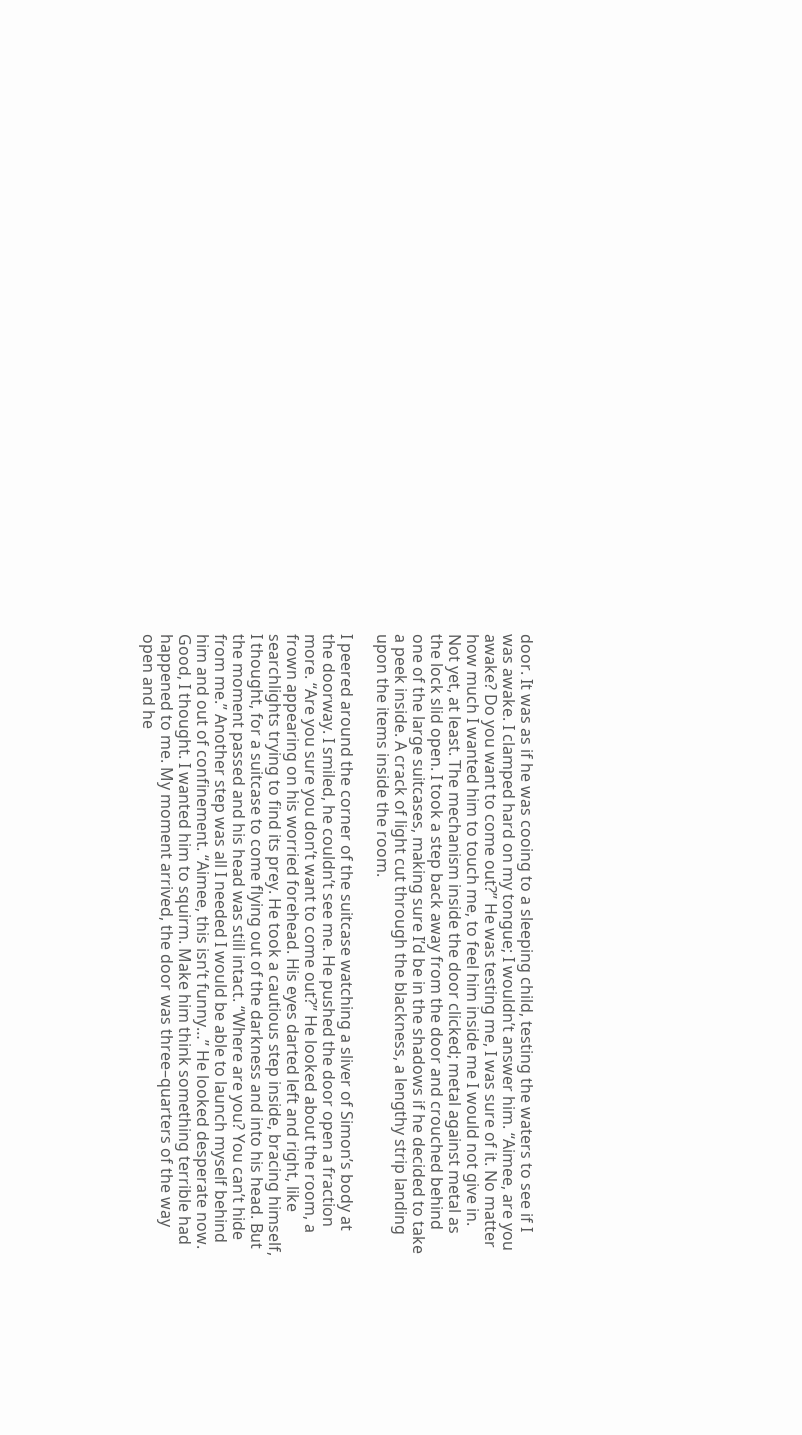door. It was as if he was cooing to a sleeping child, testing the waters to see if I was awake. I clamped hard on my tongue; I wouldn’t answer him. “Aimee, are you awake? Do you want to come out?” He was testing me, I was sure of it. No matter how much I wanted him to touch me, to feel him inside me I would not give in. Not yet, at least. The mechanism inside the door clicked; metal against metal as the lock slid open. I took a step back away from the door and crouched behind one of the large suitcases, making sure I’d be in the shadows if he decided to take a peek inside. A crack of light cut through the blackness, a lengthy strip landing upon the items inside the room.

I peered around the corner of the suitcase watching a sliver of Simon’s body at the doorway. I smiled, he couldn’t see me. He pushed the door open a fraction more. “Are you sure you don’t want to come out?” He looked about the room, a frown appearing on his worried forehead. His eyes darted left and right, like searchlights trying to find its prey. He took a cautious step inside, bracing himself, I thought, for a suitcase to come flying out of the darkness and into his head. But the moment passed and his head was still intact. “Where are you? You can’t hide from me.” Another step was all I needed I would be able to launch myself behind him and out of confinement. “Aimee, this isn’t funny…” He looked desperate now. Good, I thought. I wanted him to squirm. Make him think something terrible had happened to me. My moment arrived, the door was three–quarters of the way open and he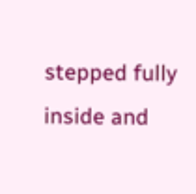stepped fully inside and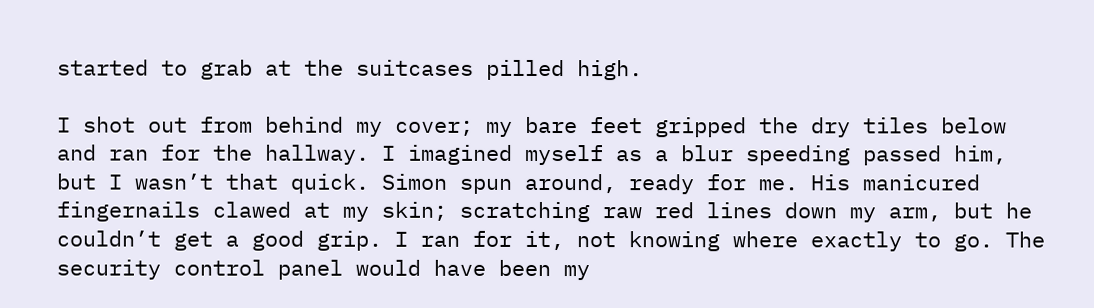started to grab at the suitcases pilled high.

I shot out from behind my cover; my bare feet gripped the dry tiles below and ran for the hallway. I imagined myself as a blur speeding passed him, but I wasn’t that quick. Simon spun around, ready for me. His manicured fingernails clawed at my skin; scratching raw red lines down my arm, but he couldn’t get a good grip. I ran for it, not knowing where exactly to go. The security control panel would have been my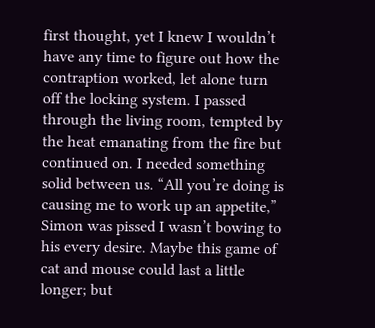first thought, yet I knew I wouldn’t have any time to figure out how the contraption worked, let alone turn off the locking system. I passed through the living room, tempted by the heat emanating from the fire but continued on. I needed something solid between us. “All you’re doing is causing me to work up an appetite,” Simon was pissed I wasn’t bowing to his every desire. Maybe this game of cat and mouse could last a little longer; but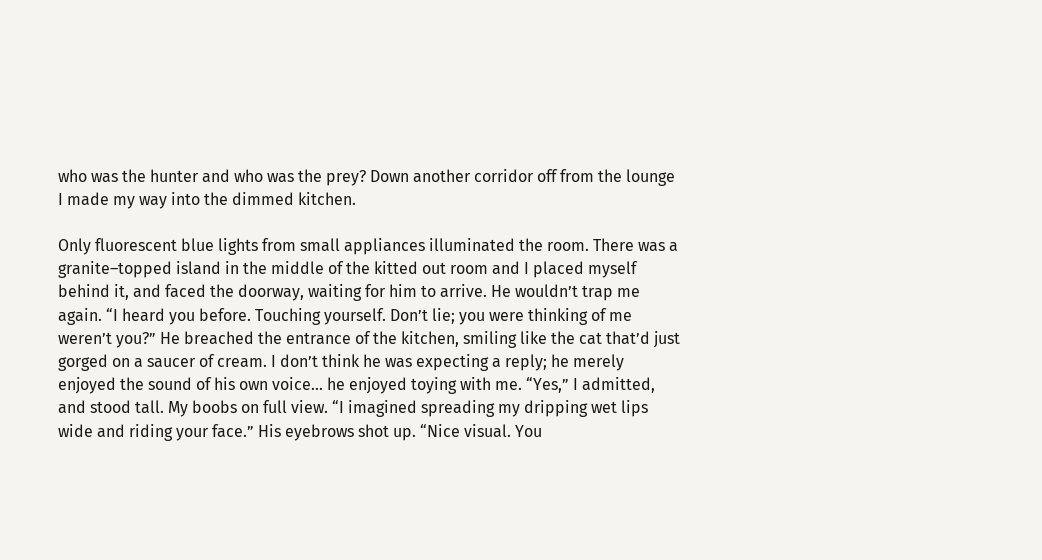who was the hunter and who was the prey? Down another corridor off from the lounge I made my way into the dimmed kitchen.

Only fluorescent blue lights from small appliances illuminated the room. There was a granite–topped island in the middle of the kitted out room and I placed myself behind it, and faced the doorway, waiting for him to arrive. He wouldn’t trap me again. “I heard you before. Touching yourself. Don’t lie; you were thinking of me weren’t you?” He breached the entrance of the kitchen, smiling like the cat that’d just gorged on a saucer of cream. I don’t think he was expecting a reply; he merely enjoyed the sound of his own voice… he enjoyed toying with me. “Yes,” I admitted, and stood tall. My boobs on full view. “I imagined spreading my dripping wet lips wide and riding your face.” His eyebrows shot up. “Nice visual. You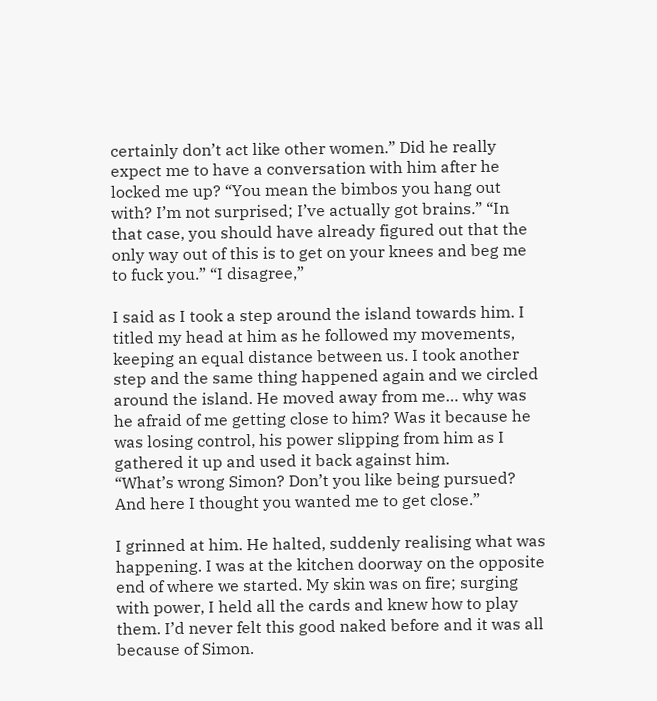certainly don’t act like other women.” Did he really expect me to have a conversation with him after he locked me up? “You mean the bimbos you hang out with? I’m not surprised; I’ve actually got brains.” “In that case, you should have already figured out that the only way out of this is to get on your knees and beg me to fuck you.” “I disagree,”

I said as I took a step around the island towards him. I titled my head at him as he followed my movements, keeping an equal distance between us. I took another step and the same thing happened again and we circled around the island. He moved away from me… why was he afraid of me getting close to him? Was it because he was losing control, his power slipping from him as I gathered it up and used it back against him.
“What’s wrong Simon? Don’t you like being pursued? And here I thought you wanted me to get close.”

I grinned at him. He halted, suddenly realising what was happening. I was at the kitchen doorway on the opposite end of where we started. My skin was on fire; surging with power, I held all the cards and knew how to play them. I’d never felt this good naked before and it was all because of Simon.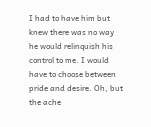I had to have him but knew there was no way he would relinquish his control to me. I would have to choose between pride and desire. Oh, but the ache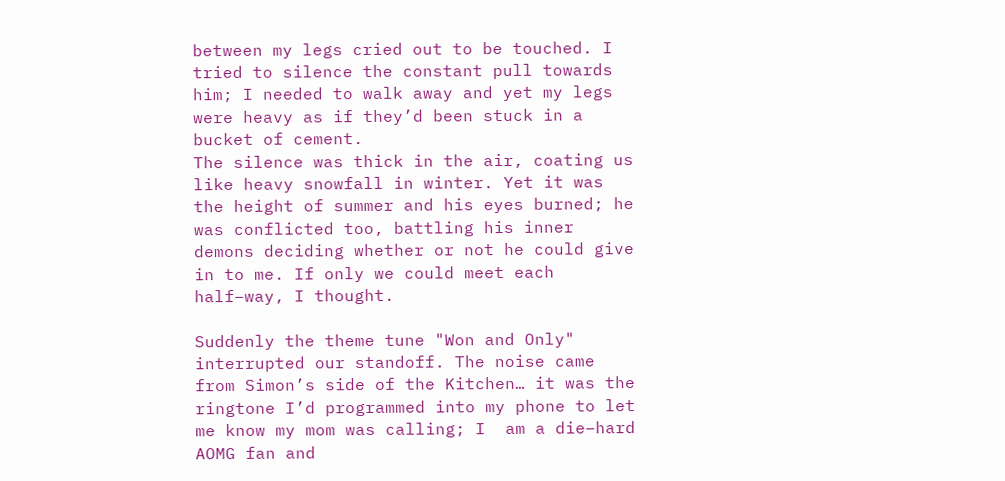between my legs cried out to be touched. I tried to silence the constant pull towards him; I needed to walk away and yet my legs were heavy as if they’d been stuck in a bucket of cement.
The silence was thick in the air, coating us like heavy snowfall in winter. Yet it was the height of summer and his eyes burned; he was conflicted too, battling his inner demons deciding whether or not he could give in to me. If only we could meet each half–way, I thought.

Suddenly the theme tune "Won and Only" interrupted our standoff. The noise came from Simon’s side of the Kitchen… it was the ringtone I’d programmed into my phone to let me know my mom was calling; I  am a die–hard AOMG fan and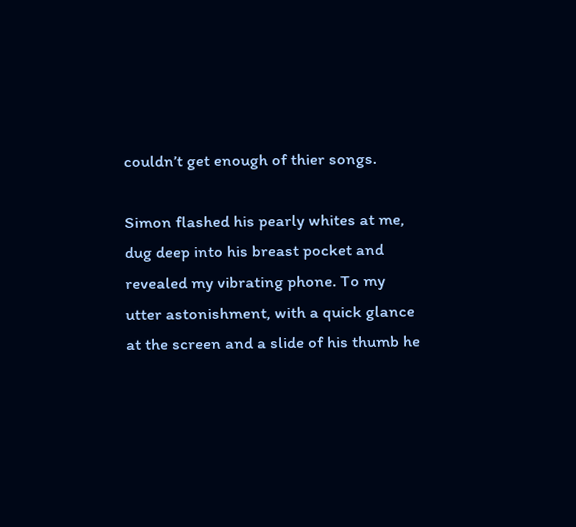couldn’t get enough of thier songs.

Simon flashed his pearly whites at me, dug deep into his breast pocket and revealed my vibrating phone. To my utter astonishment, with a quick glance at the screen and a slide of his thumb he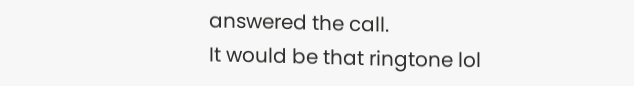answered the call.
It would be that ringtone lol